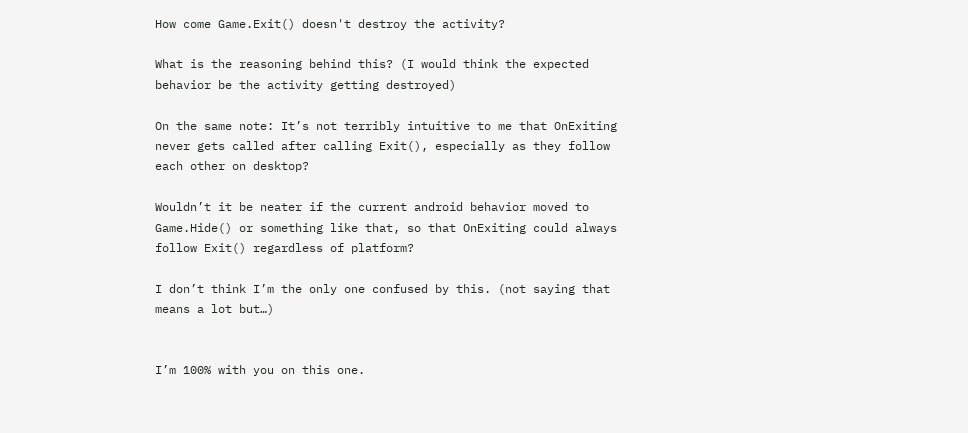How come Game.Exit() doesn't destroy the activity?

What is the reasoning behind this? (I would think the expected behavior be the activity getting destroyed)

On the same note: It’s not terribly intuitive to me that OnExiting never gets called after calling Exit(), especially as they follow each other on desktop?

Wouldn’t it be neater if the current android behavior moved to Game.Hide() or something like that, so that OnExiting could always follow Exit() regardless of platform?

I don’t think I’m the only one confused by this. (not saying that means a lot but…)


I’m 100% with you on this one.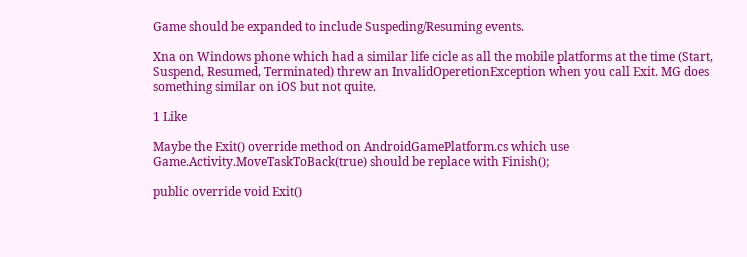Game should be expanded to include Suspeding/Resuming events.

Xna on Windows phone which had a similar life cicle as all the mobile platforms at the time (Start, Suspend, Resumed, Terminated) threw an InvalidOperetionException when you call Exit. MG does something similar on iOS but not quite.

1 Like

Maybe the Exit() override method on AndroidGamePlatform.cs which use Game.Activity.MoveTaskToBack(true) should be replace with Finish();

public override void Exit()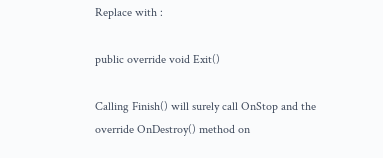Replace with :

public override void Exit()

Calling Finish() will surely call OnStop and the override OnDestroy() method on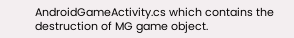AndroidGameActivity.cs which contains the destruction of MG game object.